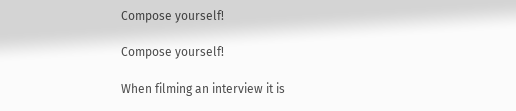Compose yourself!

Compose yourself!

When filming an interview it is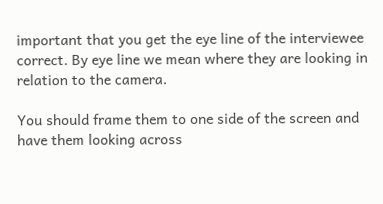important that you get the eye line of the interviewee correct. By eye line we mean where they are looking in relation to the camera.

You should frame them to one side of the screen and have them looking across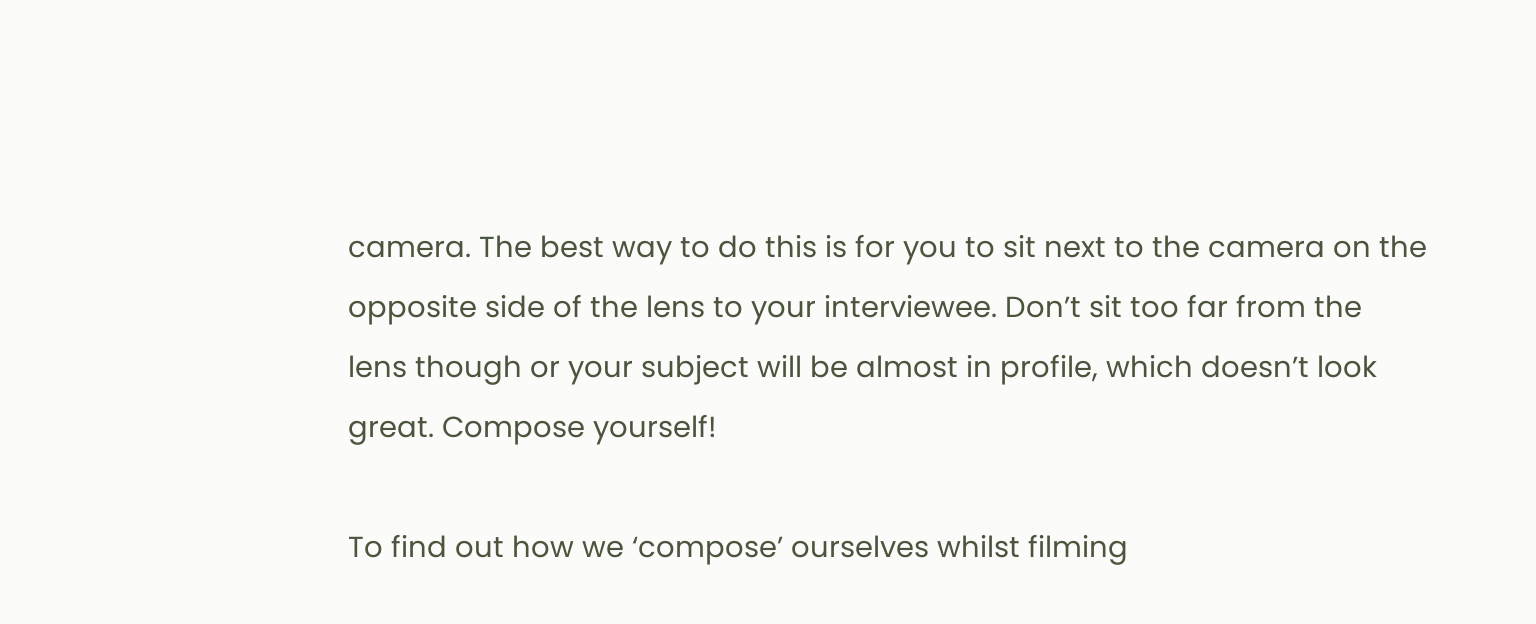camera. The best way to do this is for you to sit next to the camera on the opposite side of the lens to your interviewee. Don’t sit too far from the lens though or your subject will be almost in profile, which doesn’t look great. Compose yourself!

To find out how we ‘compose’ ourselves whilst filming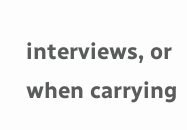interviews, or when carrying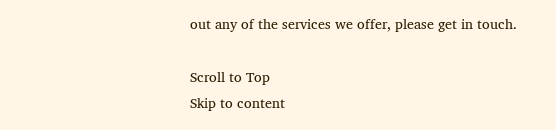out any of the services we offer, please get in touch.

Scroll to Top
Skip to content